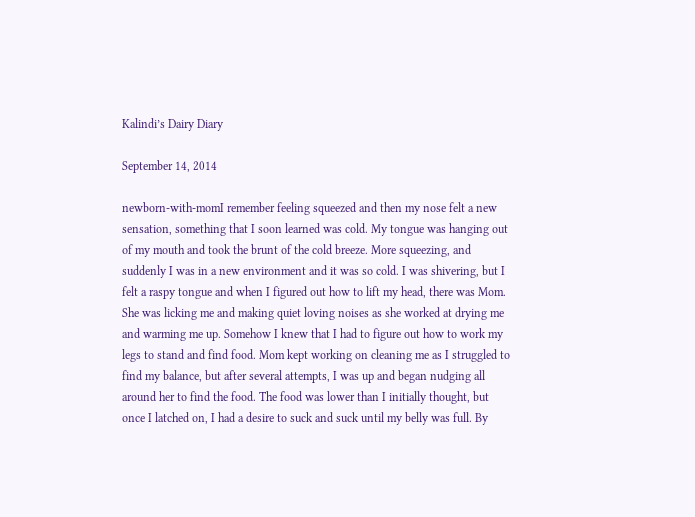Kalindi’s Dairy Diary

September 14, 2014

newborn-with-momI remember feeling squeezed and then my nose felt a new sensation, something that I soon learned was cold. My tongue was hanging out of my mouth and took the brunt of the cold breeze. More squeezing, and suddenly I was in a new environment and it was so cold. I was shivering, but I felt a raspy tongue and when I figured out how to lift my head, there was Mom. She was licking me and making quiet loving noises as she worked at drying me and warming me up. Somehow I knew that I had to figure out how to work my legs to stand and find food. Mom kept working on cleaning me as I struggled to find my balance, but after several attempts, I was up and began nudging all around her to find the food. The food was lower than I initially thought, but once I latched on, I had a desire to suck and suck until my belly was full. By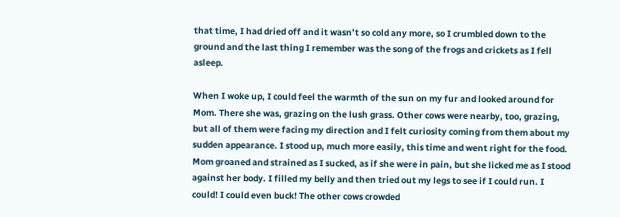that time, I had dried off and it wasn’t so cold any more, so I crumbled down to the ground and the last thing I remember was the song of the frogs and crickets as I fell asleep.

When I woke up, I could feel the warmth of the sun on my fur and looked around for Mom. There she was, grazing on the lush grass. Other cows were nearby, too, grazing, but all of them were facing my direction and I felt curiosity coming from them about my sudden appearance. I stood up, much more easily, this time and went right for the food. Mom groaned and strained as I sucked, as if she were in pain, but she licked me as I stood against her body. I filled my belly and then tried out my legs to see if I could run. I could! I could even buck! The other cows crowded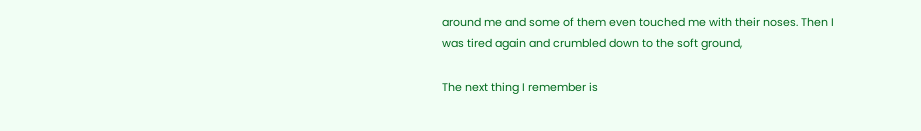around me and some of them even touched me with their noses. Then I was tired again and crumbled down to the soft ground,

The next thing I remember is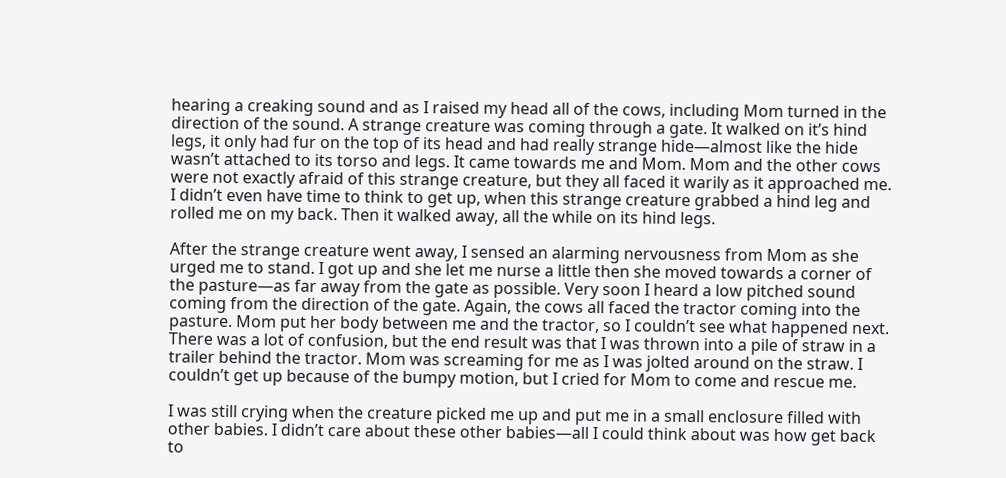hearing a creaking sound and as I raised my head all of the cows, including Mom turned in the direction of the sound. A strange creature was coming through a gate. It walked on it’s hind legs, it only had fur on the top of its head and had really strange hide—almost like the hide wasn’t attached to its torso and legs. It came towards me and Mom. Mom and the other cows were not exactly afraid of this strange creature, but they all faced it warily as it approached me. I didn’t even have time to think to get up, when this strange creature grabbed a hind leg and rolled me on my back. Then it walked away, all the while on its hind legs.

After the strange creature went away, I sensed an alarming nervousness from Mom as she urged me to stand. I got up and she let me nurse a little then she moved towards a corner of the pasture—as far away from the gate as possible. Very soon I heard a low pitched sound coming from the direction of the gate. Again, the cows all faced the tractor coming into the pasture. Mom put her body between me and the tractor, so I couldn’t see what happened next. There was a lot of confusion, but the end result was that I was thrown into a pile of straw in a trailer behind the tractor. Mom was screaming for me as I was jolted around on the straw. I couldn’t get up because of the bumpy motion, but I cried for Mom to come and rescue me.

I was still crying when the creature picked me up and put me in a small enclosure filled with other babies. I didn’t care about these other babies—all I could think about was how get back to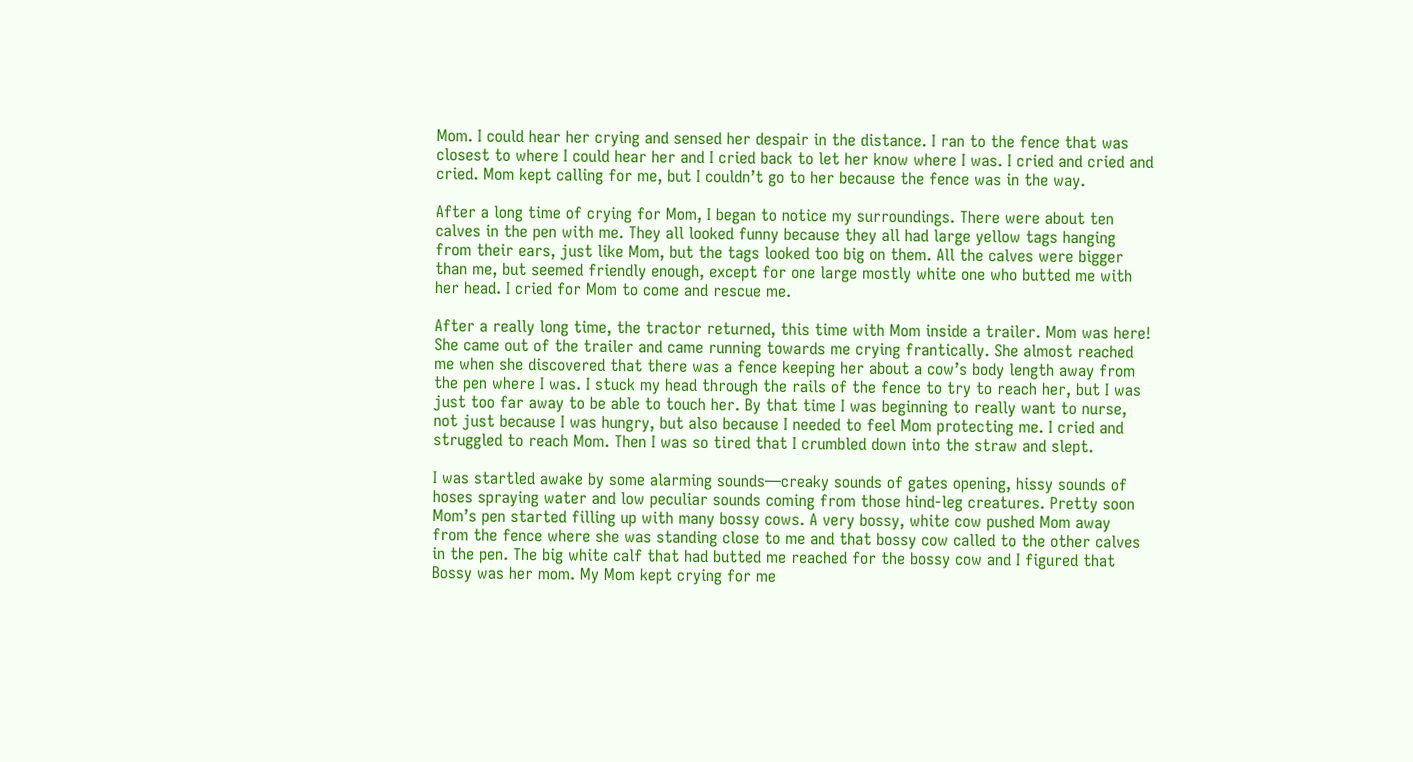Mom. I could hear her crying and sensed her despair in the distance. I ran to the fence that was closest to where I could hear her and I cried back to let her know where I was. I cried and cried and cried. Mom kept calling for me, but I couldn’t go to her because the fence was in the way.

After a long time of crying for Mom, I began to notice my surroundings. There were about ten calves in the pen with me. They all looked funny because they all had large yellow tags hanging from their ears, just like Mom, but the tags looked too big on them. All the calves were bigger than me, but seemed friendly enough, except for one large mostly white one who butted me with her head. I cried for Mom to come and rescue me.

After a really long time, the tractor returned, this time with Mom inside a trailer. Mom was here! She came out of the trailer and came running towards me crying frantically. She almost reached me when she discovered that there was a fence keeping her about a cow’s body length away from the pen where I was. I stuck my head through the rails of the fence to try to reach her, but I was just too far away to be able to touch her. By that time I was beginning to really want to nurse, not just because I was hungry, but also because I needed to feel Mom protecting me. I cried and struggled to reach Mom. Then I was so tired that I crumbled down into the straw and slept.

I was startled awake by some alarming sounds—creaky sounds of gates opening, hissy sounds of hoses spraying water and low peculiar sounds coming from those hind-leg creatures. Pretty soon Mom’s pen started filling up with many bossy cows. A very bossy, white cow pushed Mom away from the fence where she was standing close to me and that bossy cow called to the other calves in the pen. The big white calf that had butted me reached for the bossy cow and I figured that Bossy was her mom. My Mom kept crying for me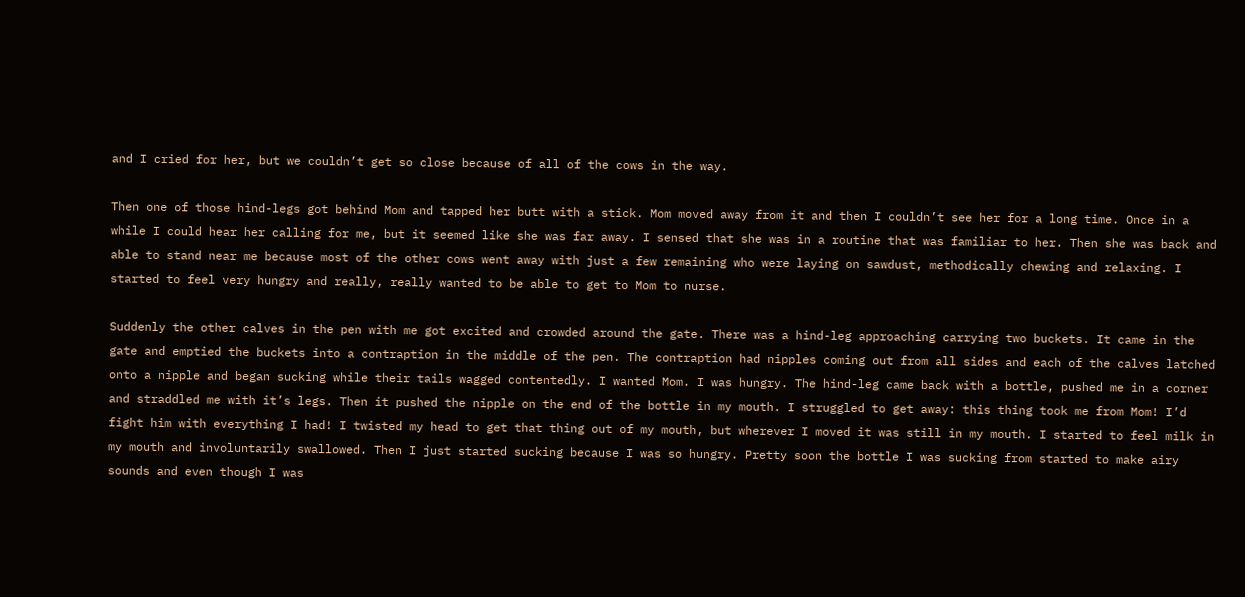and I cried for her, but we couldn’t get so close because of all of the cows in the way.

Then one of those hind-legs got behind Mom and tapped her butt with a stick. Mom moved away from it and then I couldn’t see her for a long time. Once in a while I could hear her calling for me, but it seemed like she was far away. I sensed that she was in a routine that was familiar to her. Then she was back and able to stand near me because most of the other cows went away with just a few remaining who were laying on sawdust, methodically chewing and relaxing. I started to feel very hungry and really, really wanted to be able to get to Mom to nurse.

Suddenly the other calves in the pen with me got excited and crowded around the gate. There was a hind-leg approaching carrying two buckets. It came in the gate and emptied the buckets into a contraption in the middle of the pen. The contraption had nipples coming out from all sides and each of the calves latched onto a nipple and began sucking while their tails wagged contentedly. I wanted Mom. I was hungry. The hind-leg came back with a bottle, pushed me in a corner and straddled me with it’s legs. Then it pushed the nipple on the end of the bottle in my mouth. I struggled to get away: this thing took me from Mom! I’d fight him with everything I had! I twisted my head to get that thing out of my mouth, but wherever I moved it was still in my mouth. I started to feel milk in my mouth and involuntarily swallowed. Then I just started sucking because I was so hungry. Pretty soon the bottle I was sucking from started to make airy sounds and even though I was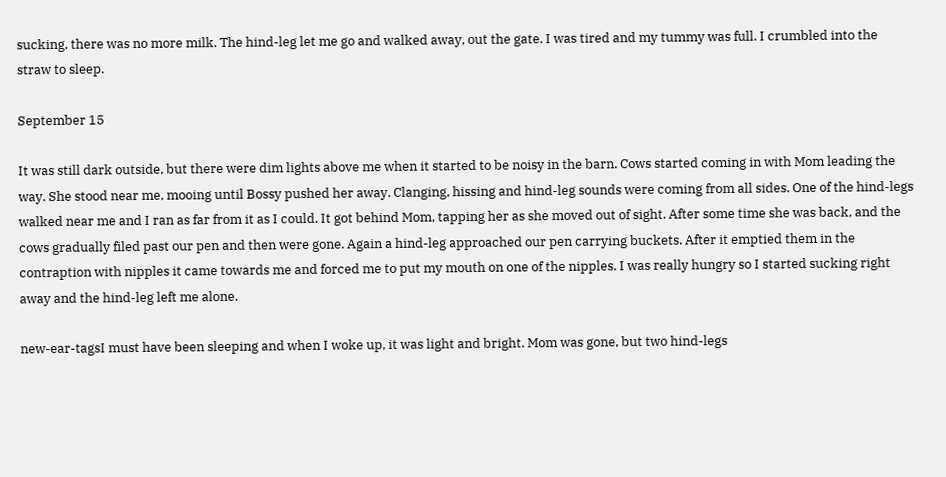sucking, there was no more milk. The hind-leg let me go and walked away, out the gate. I was tired and my tummy was full. I crumbled into the straw to sleep.

September 15

It was still dark outside, but there were dim lights above me when it started to be noisy in the barn. Cows started coming in with Mom leading the way. She stood near me, mooing until Bossy pushed her away. Clanging, hissing and hind-leg sounds were coming from all sides. One of the hind-legs walked near me and I ran as far from it as I could. It got behind Mom, tapping her as she moved out of sight. After some time she was back, and the cows gradually filed past our pen and then were gone. Again a hind-leg approached our pen carrying buckets. After it emptied them in the contraption with nipples it came towards me and forced me to put my mouth on one of the nipples. I was really hungry so I started sucking right away and the hind-leg left me alone.

new-ear-tagsI must have been sleeping and when I woke up, it was light and bright. Mom was gone, but two hind-legs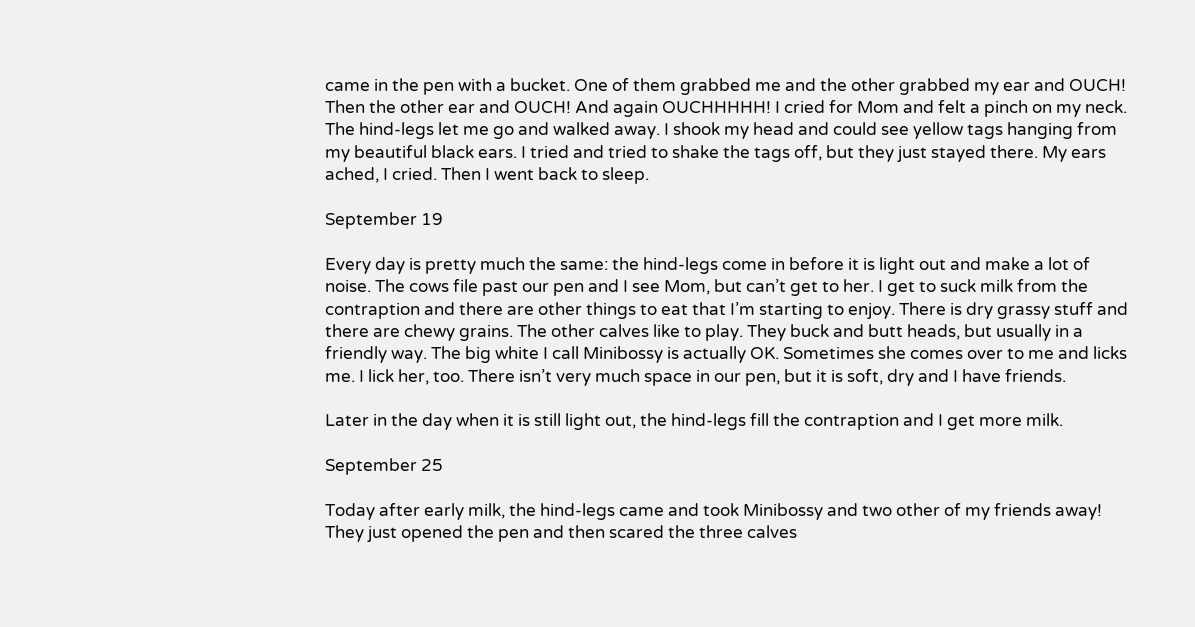came in the pen with a bucket. One of them grabbed me and the other grabbed my ear and OUCH! Then the other ear and OUCH! And again OUCHHHHH! I cried for Mom and felt a pinch on my neck. The hind-legs let me go and walked away. I shook my head and could see yellow tags hanging from my beautiful black ears. I tried and tried to shake the tags off, but they just stayed there. My ears ached, I cried. Then I went back to sleep.

September 19

Every day is pretty much the same: the hind-legs come in before it is light out and make a lot of noise. The cows file past our pen and I see Mom, but can’t get to her. I get to suck milk from the contraption and there are other things to eat that I’m starting to enjoy. There is dry grassy stuff and there are chewy grains. The other calves like to play. They buck and butt heads, but usually in a friendly way. The big white I call Minibossy is actually OK. Sometimes she comes over to me and licks me. I lick her, too. There isn’t very much space in our pen, but it is soft, dry and I have friends.

Later in the day when it is still light out, the hind-legs fill the contraption and I get more milk.

September 25

Today after early milk, the hind-legs came and took Minibossy and two other of my friends away! They just opened the pen and then scared the three calves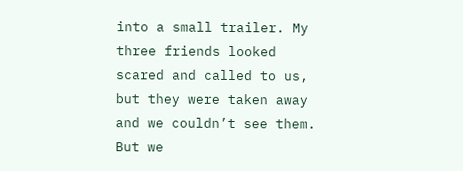into a small trailer. My three friends looked scared and called to us, but they were taken away and we couldn’t see them. But we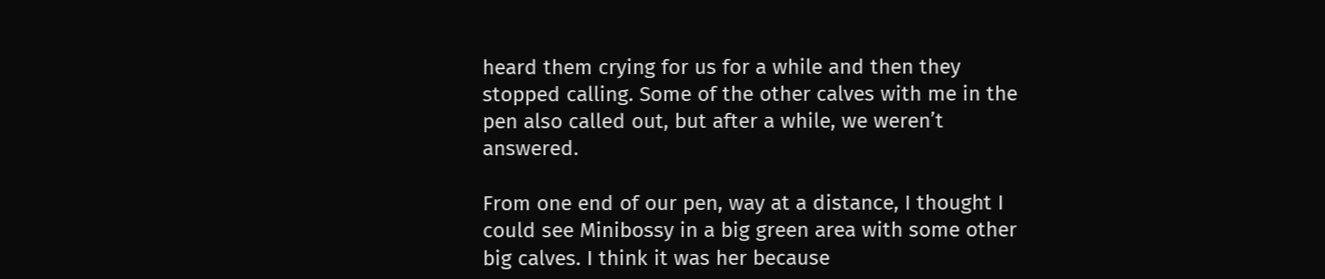heard them crying for us for a while and then they stopped calling. Some of the other calves with me in the pen also called out, but after a while, we weren’t answered.

From one end of our pen, way at a distance, I thought I could see Minibossy in a big green area with some other big calves. I think it was her because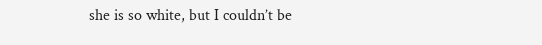she is so white, but I couldn’t be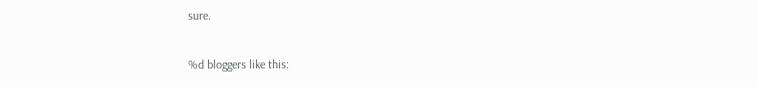sure.

%d bloggers like this: